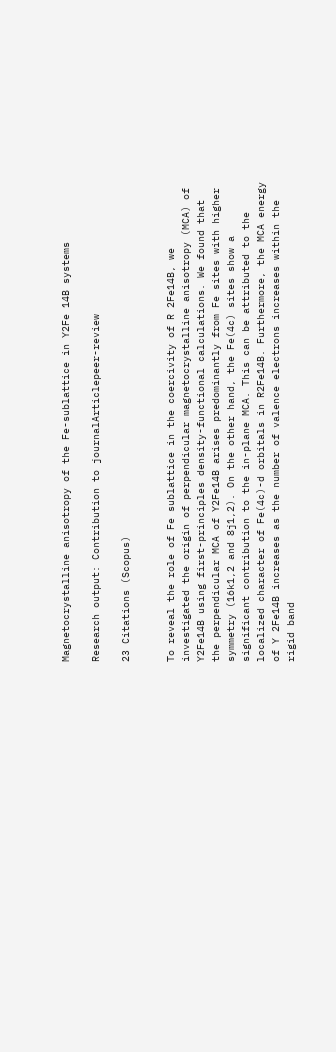Magnetocrystalline anisotropy of the Fe-sublattice in Y2Fe 14B systems

Research output: Contribution to journalArticlepeer-review

23 Citations (Scopus)


To reveal the role of Fe sublattice in the coercivity of R 2Fe14B, we investigated the origin of perpendicular magnetocrystalline anisotropy (MCA) of Y2Fe14B using first-principles density-functional calculations. We found that the perpendicular MCA of Y2Fe14B arises predominantly from Fe sites with higher symmetry (16k1,2 and 8j1,2). On the other hand, the Fe(4c) sites show a significant contribution to the in-plane MCA. This can be attributed to the localized character of Fe(4c)-d orbitals in R2Fe14B. Furthermore, the MCA energy of Y 2Fe14B increases as the number of valence electrons increases within the rigid band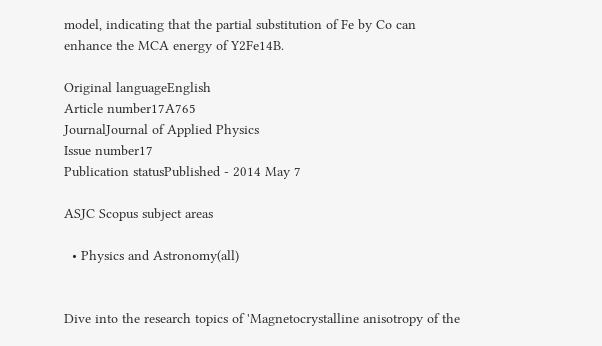model, indicating that the partial substitution of Fe by Co can enhance the MCA energy of Y2Fe14B.

Original languageEnglish
Article number17A765
JournalJournal of Applied Physics
Issue number17
Publication statusPublished - 2014 May 7

ASJC Scopus subject areas

  • Physics and Astronomy(all)


Dive into the research topics of 'Magnetocrystalline anisotropy of the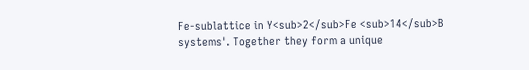Fe-sublattice in Y<sub>2</sub>Fe <sub>14</sub>B systems'. Together they form a unique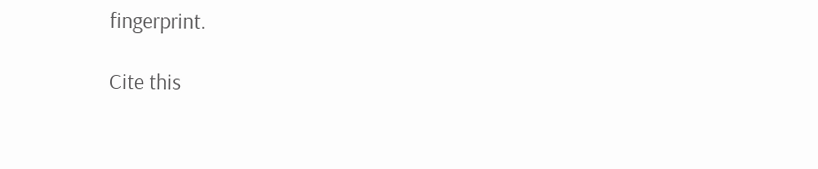fingerprint.

Cite this